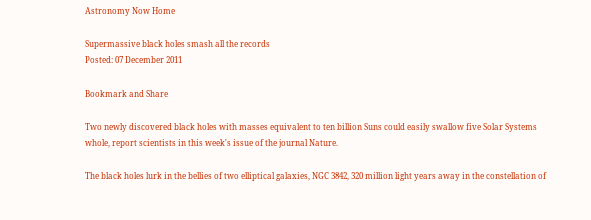Astronomy Now Home

Supermassive black holes smash all the records
Posted: 07 December 2011

Bookmark and Share

Two newly discovered black holes with masses equivalent to ten billion Suns could easily swallow five Solar Systems whole, report scientists in this week's issue of the journal Nature.

The black holes lurk in the bellies of two elliptical galaxies, NGC 3842, 320 million light years away in the constellation of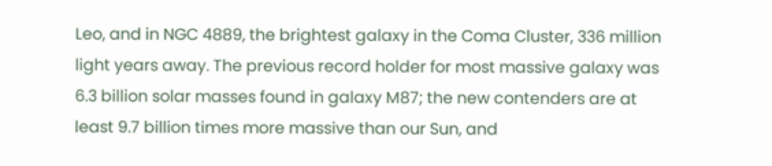Leo, and in NGC 4889, the brightest galaxy in the Coma Cluster, 336 million light years away. The previous record holder for most massive galaxy was 6.3 billion solar masses found in galaxy M87; the new contenders are at least 9.7 billion times more massive than our Sun, and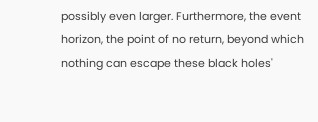possibly even larger. Furthermore, the event horizon, the point of no return, beyond which nothing can escape these black holes'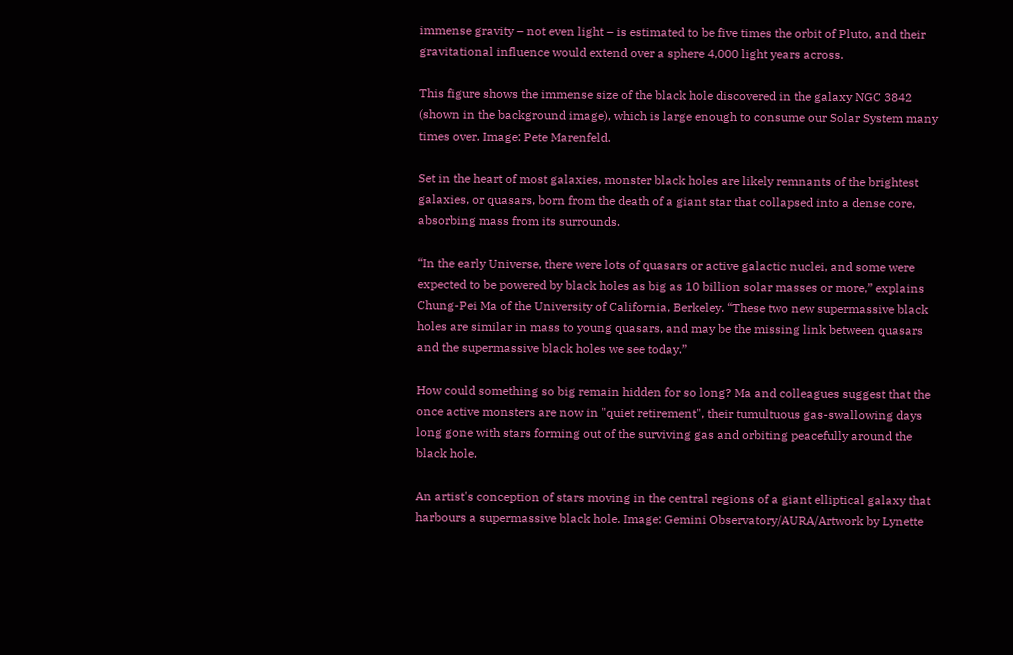immense gravity – not even light – is estimated to be five times the orbit of Pluto, and their gravitational influence would extend over a sphere 4,000 light years across.

This figure shows the immense size of the black hole discovered in the galaxy NGC 3842 (shown in the background image), which is large enough to consume our Solar System many times over. Image: Pete Marenfeld.

Set in the heart of most galaxies, monster black holes are likely remnants of the brightest galaxies, or quasars, born from the death of a giant star that collapsed into a dense core, absorbing mass from its surrounds.

“In the early Universe, there were lots of quasars or active galactic nuclei, and some were expected to be powered by black holes as big as 10 billion solar masses or more,” explains Chung-Pei Ma of the University of California, Berkeley. “These two new supermassive black holes are similar in mass to young quasars, and may be the missing link between quasars and the supermassive black holes we see today.”

How could something so big remain hidden for so long? Ma and colleagues suggest that the once active monsters are now in "quiet retirement", their tumultuous gas-swallowing days long gone with stars forming out of the surviving gas and orbiting peacefully around the black hole.

An artist's conception of stars moving in the central regions of a giant elliptical galaxy that harbours a supermassive black hole. Image: Gemini Observatory/AURA/Artwork by Lynette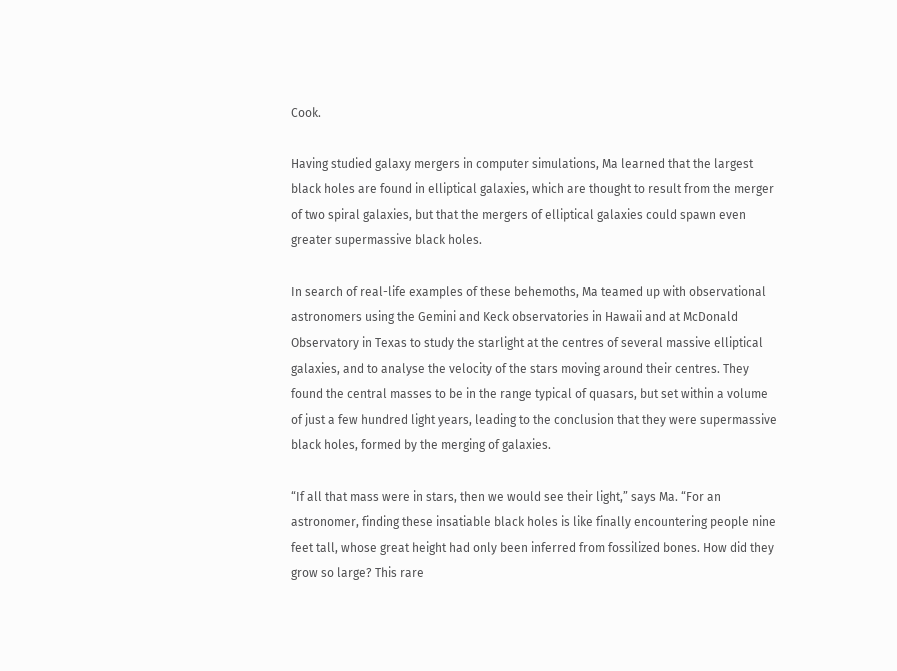Cook.

Having studied galaxy mergers in computer simulations, Ma learned that the largest black holes are found in elliptical galaxies, which are thought to result from the merger of two spiral galaxies, but that the mergers of elliptical galaxies could spawn even greater supermassive black holes.

In search of real-life examples of these behemoths, Ma teamed up with observational astronomers using the Gemini and Keck observatories in Hawaii and at McDonald Observatory in Texas to study the starlight at the centres of several massive elliptical galaxies, and to analyse the velocity of the stars moving around their centres. They found the central masses to be in the range typical of quasars, but set within a volume of just a few hundred light years, leading to the conclusion that they were supermassive black holes, formed by the merging of galaxies.

“If all that mass were in stars, then we would see their light,” says Ma. “For an astronomer, finding these insatiable black holes is like finally encountering people nine feet tall, whose great height had only been inferred from fossilized bones. How did they grow so large? This rare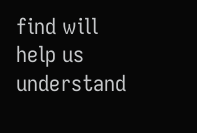find will help us understand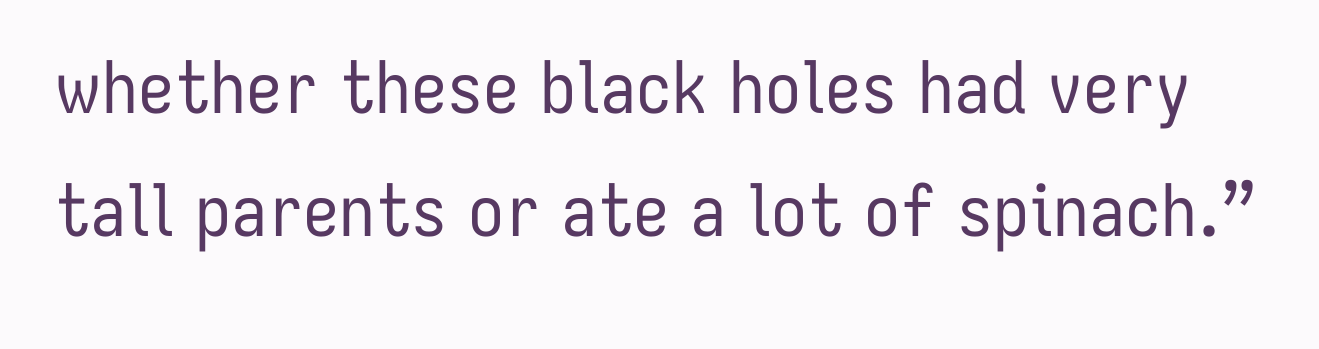whether these black holes had very tall parents or ate a lot of spinach.”